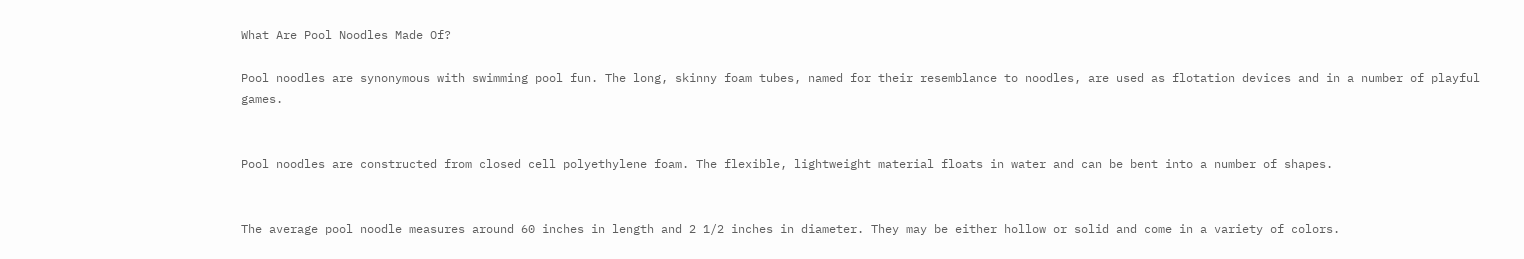What Are Pool Noodles Made Of?

Pool noodles are synonymous with swimming pool fun. The long, skinny foam tubes, named for their resemblance to noodles, are used as flotation devices and in a number of playful games.


Pool noodles are constructed from closed cell polyethylene foam. The flexible, lightweight material floats in water and can be bent into a number of shapes.


The average pool noodle measures around 60 inches in length and 2 1/2 inches in diameter. They may be either hollow or solid and come in a variety of colors.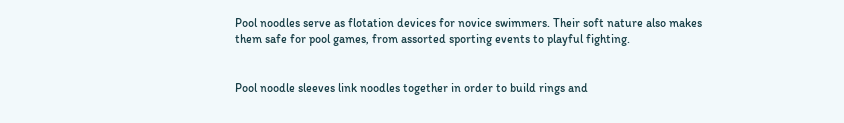Pool noodles serve as flotation devices for novice swimmers. Their soft nature also makes them safe for pool games, from assorted sporting events to playful fighting.


Pool noodle sleeves link noodles together in order to build rings and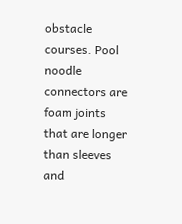obstacle courses. Pool noodle connectors are foam joints that are longer than sleeves and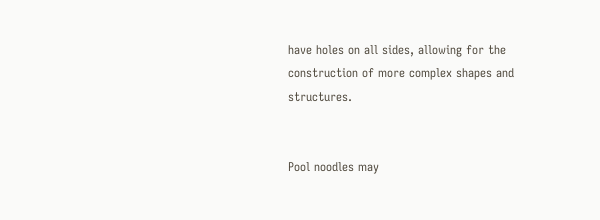have holes on all sides, allowing for the construction of more complex shapes and structures.


Pool noodles may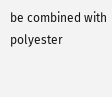be combined with polyester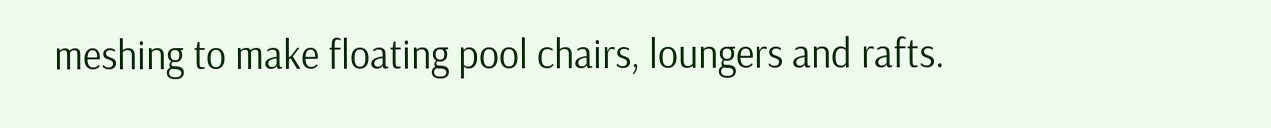meshing to make floating pool chairs, loungers and rafts.